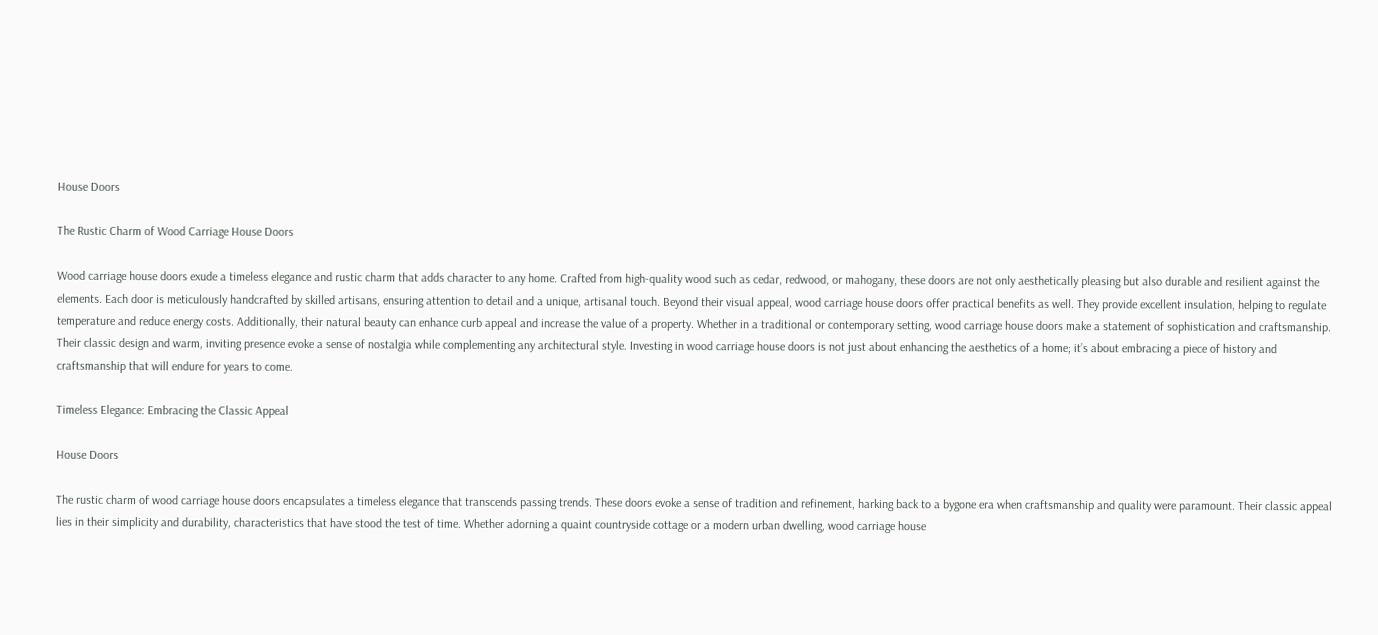House Doors

The Rustic Charm of Wood Carriage House Doors

Wood carriage house doors exude a timeless elegance and rustic charm that adds character to any home. Crafted from high-quality wood such as cedar, redwood, or mahogany, these doors are not only aesthetically pleasing but also durable and resilient against the elements. Each door is meticulously handcrafted by skilled artisans, ensuring attention to detail and a unique, artisanal touch. Beyond their visual appeal, wood carriage house doors offer practical benefits as well. They provide excellent insulation, helping to regulate temperature and reduce energy costs. Additionally, their natural beauty can enhance curb appeal and increase the value of a property. Whether in a traditional or contemporary setting, wood carriage house doors make a statement of sophistication and craftsmanship. Their classic design and warm, inviting presence evoke a sense of nostalgia while complementing any architectural style. Investing in wood carriage house doors is not just about enhancing the aesthetics of a home; it’s about embracing a piece of history and craftsmanship that will endure for years to come.

Timeless Elegance: Embracing the Classic Appeal

House Doors

The rustic charm of wood carriage house doors encapsulates a timeless elegance that transcends passing trends. These doors evoke a sense of tradition and refinement, harking back to a bygone era when craftsmanship and quality were paramount. Their classic appeal lies in their simplicity and durability, characteristics that have stood the test of time. Whether adorning a quaint countryside cottage or a modern urban dwelling, wood carriage house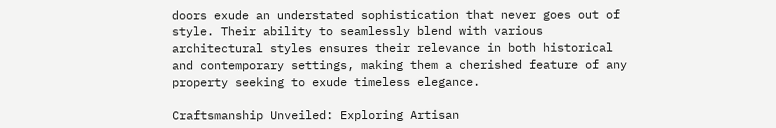doors exude an understated sophistication that never goes out of style. Their ability to seamlessly blend with various architectural styles ensures their relevance in both historical and contemporary settings, making them a cherished feature of any property seeking to exude timeless elegance.

Craftsmanship Unveiled: Exploring Artisan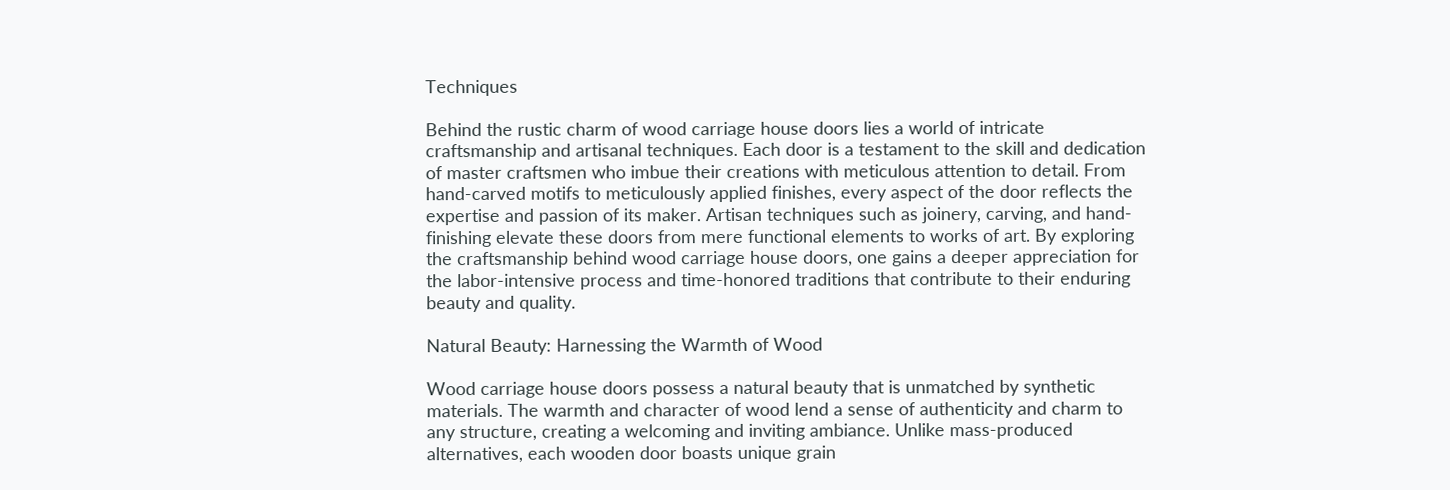Techniques

Behind the rustic charm of wood carriage house doors lies a world of intricate craftsmanship and artisanal techniques. Each door is a testament to the skill and dedication of master craftsmen who imbue their creations with meticulous attention to detail. From hand-carved motifs to meticulously applied finishes, every aspect of the door reflects the expertise and passion of its maker. Artisan techniques such as joinery, carving, and hand-finishing elevate these doors from mere functional elements to works of art. By exploring the craftsmanship behind wood carriage house doors, one gains a deeper appreciation for the labor-intensive process and time-honored traditions that contribute to their enduring beauty and quality.

Natural Beauty: Harnessing the Warmth of Wood

Wood carriage house doors possess a natural beauty that is unmatched by synthetic materials. The warmth and character of wood lend a sense of authenticity and charm to any structure, creating a welcoming and inviting ambiance. Unlike mass-produced alternatives, each wooden door boasts unique grain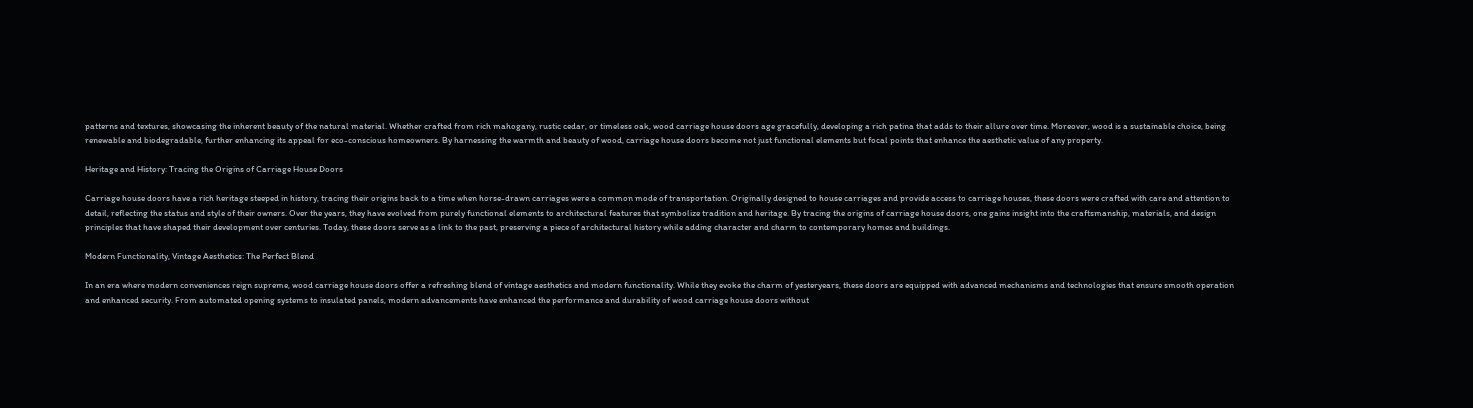patterns and textures, showcasing the inherent beauty of the natural material. Whether crafted from rich mahogany, rustic cedar, or timeless oak, wood carriage house doors age gracefully, developing a rich patina that adds to their allure over time. Moreover, wood is a sustainable choice, being renewable and biodegradable, further enhancing its appeal for eco-conscious homeowners. By harnessing the warmth and beauty of wood, carriage house doors become not just functional elements but focal points that enhance the aesthetic value of any property.

Heritage and History: Tracing the Origins of Carriage House Doors

Carriage house doors have a rich heritage steeped in history, tracing their origins back to a time when horse-drawn carriages were a common mode of transportation. Originally designed to house carriages and provide access to carriage houses, these doors were crafted with care and attention to detail, reflecting the status and style of their owners. Over the years, they have evolved from purely functional elements to architectural features that symbolize tradition and heritage. By tracing the origins of carriage house doors, one gains insight into the craftsmanship, materials, and design principles that have shaped their development over centuries. Today, these doors serve as a link to the past, preserving a piece of architectural history while adding character and charm to contemporary homes and buildings.

Modern Functionality, Vintage Aesthetics: The Perfect Blend

In an era where modern conveniences reign supreme, wood carriage house doors offer a refreshing blend of vintage aesthetics and modern functionality. While they evoke the charm of yesteryears, these doors are equipped with advanced mechanisms and technologies that ensure smooth operation and enhanced security. From automated opening systems to insulated panels, modern advancements have enhanced the performance and durability of wood carriage house doors without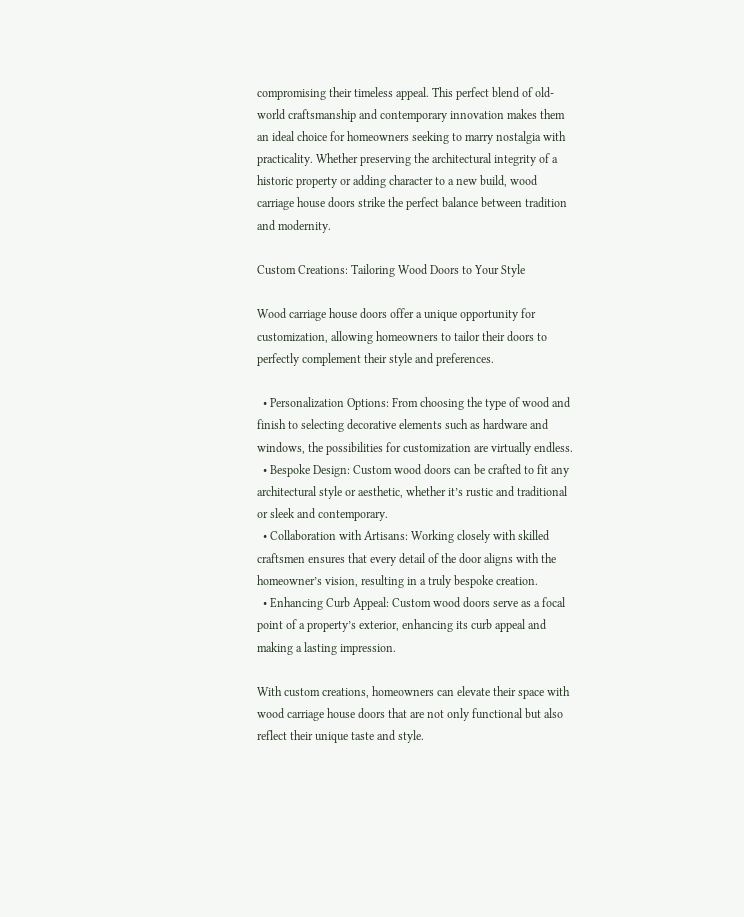compromising their timeless appeal. This perfect blend of old-world craftsmanship and contemporary innovation makes them an ideal choice for homeowners seeking to marry nostalgia with practicality. Whether preserving the architectural integrity of a historic property or adding character to a new build, wood carriage house doors strike the perfect balance between tradition and modernity.

Custom Creations: Tailoring Wood Doors to Your Style

Wood carriage house doors offer a unique opportunity for customization, allowing homeowners to tailor their doors to perfectly complement their style and preferences.

  • Personalization Options: From choosing the type of wood and finish to selecting decorative elements such as hardware and windows, the possibilities for customization are virtually endless.
  • Bespoke Design: Custom wood doors can be crafted to fit any architectural style or aesthetic, whether it’s rustic and traditional or sleek and contemporary.
  • Collaboration with Artisans: Working closely with skilled craftsmen ensures that every detail of the door aligns with the homeowner’s vision, resulting in a truly bespoke creation.
  • Enhancing Curb Appeal: Custom wood doors serve as a focal point of a property’s exterior, enhancing its curb appeal and making a lasting impression.

With custom creations, homeowners can elevate their space with wood carriage house doors that are not only functional but also reflect their unique taste and style.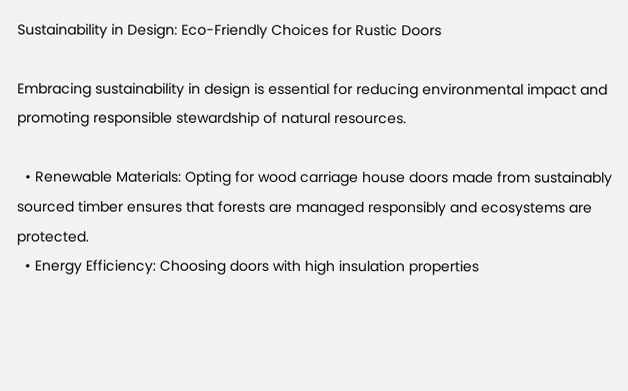Sustainability in Design: Eco-Friendly Choices for Rustic Doors

Embracing sustainability in design is essential for reducing environmental impact and promoting responsible stewardship of natural resources.

  • Renewable Materials: Opting for wood carriage house doors made from sustainably sourced timber ensures that forests are managed responsibly and ecosystems are protected.
  • Energy Efficiency: Choosing doors with high insulation properties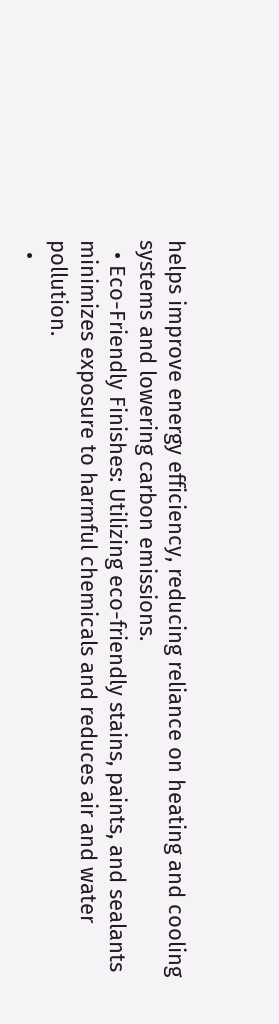helps improve energy efficiency, reducing reliance on heating and cooling systems and lowering carbon emissions.
  • Eco-Friendly Finishes: Utilizing eco-friendly stains, paints, and sealants minimizes exposure to harmful chemicals and reduces air and water pollution.
  •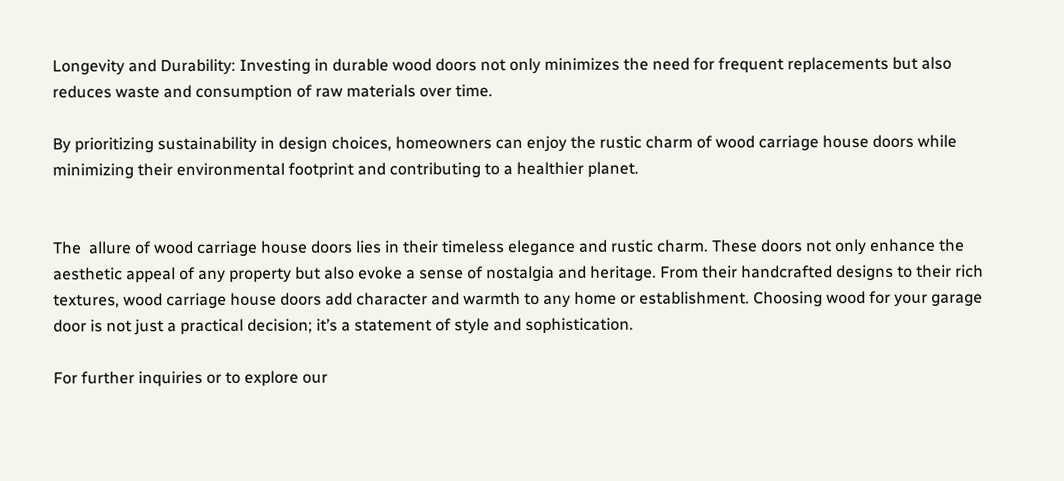Longevity and Durability: Investing in durable wood doors not only minimizes the need for frequent replacements but also reduces waste and consumption of raw materials over time.

By prioritizing sustainability in design choices, homeowners can enjoy the rustic charm of wood carriage house doors while minimizing their environmental footprint and contributing to a healthier planet.


The  allure of wood carriage house doors lies in their timeless elegance and rustic charm. These doors not only enhance the aesthetic appeal of any property but also evoke a sense of nostalgia and heritage. From their handcrafted designs to their rich textures, wood carriage house doors add character and warmth to any home or establishment. Choosing wood for your garage door is not just a practical decision; it’s a statement of style and sophistication.

For further inquiries or to explore our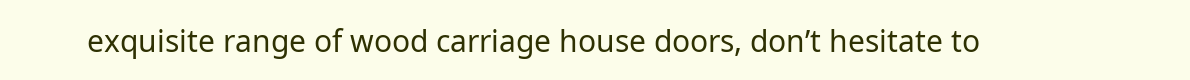exquisite range of wood carriage house doors, don’t hesitate to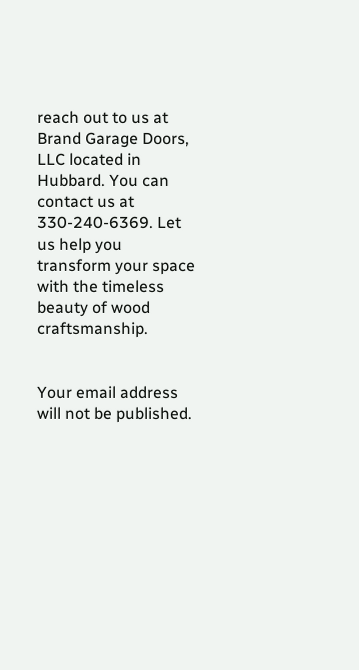reach out to us at Brand Garage Doors, LLC located in Hubbard. You can contact us at 330-240-6369. Let us help you transform your space with the timeless beauty of wood craftsmanship.


Your email address will not be published.